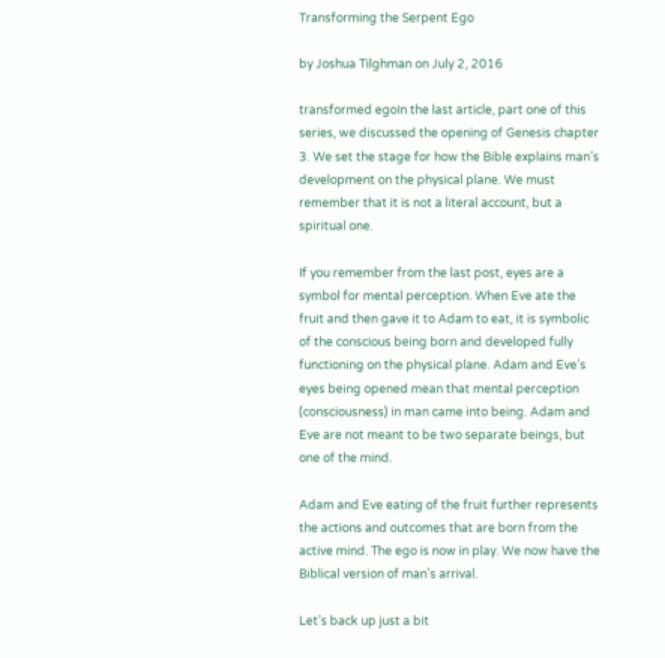Transforming the Serpent Ego

by Joshua Tilghman on July 2, 2016

transformed egoIn the last article, part one of this series, we discussed the opening of Genesis chapter 3. We set the stage for how the Bible explains man’s development on the physical plane. We must remember that it is not a literal account, but a spiritual one.

If you remember from the last post, eyes are a symbol for mental perception. When Eve ate the fruit and then gave it to Adam to eat, it is symbolic of the conscious being born and developed fully functioning on the physical plane. Adam and Eve’s eyes being opened mean that mental perception (consciousness) in man came into being. Adam and Eve are not meant to be two separate beings, but one of the mind.

Adam and Eve eating of the fruit further represents the actions and outcomes that are born from the active mind. The ego is now in play. We now have the Biblical version of man’s arrival.

Let’s back up just a bit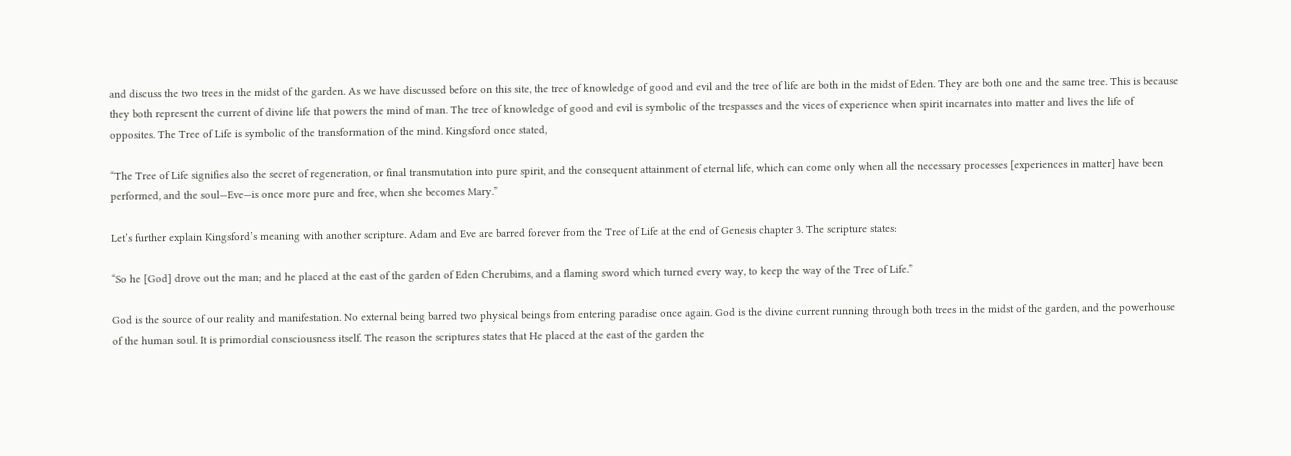and discuss the two trees in the midst of the garden. As we have discussed before on this site, the tree of knowledge of good and evil and the tree of life are both in the midst of Eden. They are both one and the same tree. This is because they both represent the current of divine life that powers the mind of man. The tree of knowledge of good and evil is symbolic of the trespasses and the vices of experience when spirit incarnates into matter and lives the life of opposites. The Tree of Life is symbolic of the transformation of the mind. Kingsford once stated,

“The Tree of Life signifies also the secret of regeneration, or final transmutation into pure spirit, and the consequent attainment of eternal life, which can come only when all the necessary processes [experiences in matter] have been performed, and the soul—Eve—is once more pure and free, when she becomes Mary.”

Let’s further explain Kingsford’s meaning with another scripture. Adam and Eve are barred forever from the Tree of Life at the end of Genesis chapter 3. The scripture states:

“So he [God] drove out the man; and he placed at the east of the garden of Eden Cherubims, and a flaming sword which turned every way, to keep the way of the Tree of Life.”

God is the source of our reality and manifestation. No external being barred two physical beings from entering paradise once again. God is the divine current running through both trees in the midst of the garden, and the powerhouse of the human soul. It is primordial consciousness itself. The reason the scriptures states that He placed at the east of the garden the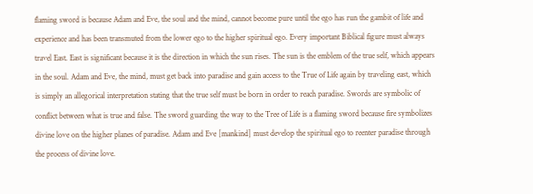flaming sword is because Adam and Eve, the soul and the mind, cannot become pure until the ego has run the gambit of life and experience and has been transmuted from the lower ego to the higher spiritual ego. Every important Biblical figure must always travel East. East is significant because it is the direction in which the sun rises. The sun is the emblem of the true self, which appears in the soul. Adam and Eve, the mind, must get back into paradise and gain access to the True of Life again by traveling east, which is simply an allegorical interpretation stating that the true self must be born in order to reach paradise. Swords are symbolic of conflict between what is true and false. The sword guarding the way to the Tree of Life is a flaming sword because fire symbolizes divine love on the higher planes of paradise. Adam and Eve [mankind] must develop the spiritual ego to reenter paradise through the process of divine love.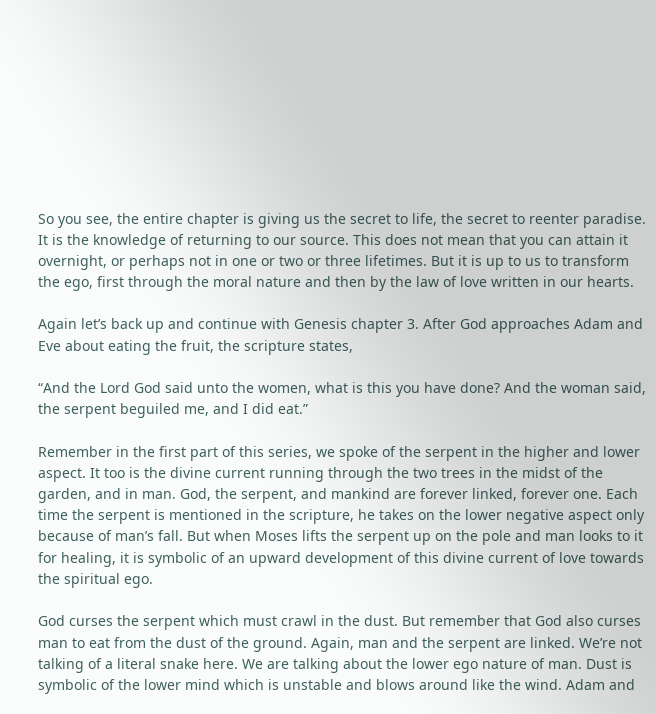So you see, the entire chapter is giving us the secret to life, the secret to reenter paradise. It is the knowledge of returning to our source. This does not mean that you can attain it overnight, or perhaps not in one or two or three lifetimes. But it is up to us to transform the ego, first through the moral nature and then by the law of love written in our hearts.

Again let’s back up and continue with Genesis chapter 3. After God approaches Adam and Eve about eating the fruit, the scripture states,

“And the Lord God said unto the women, what is this you have done? And the woman said, the serpent beguiled me, and I did eat.”

Remember in the first part of this series, we spoke of the serpent in the higher and lower aspect. It too is the divine current running through the two trees in the midst of the garden, and in man. God, the serpent, and mankind are forever linked, forever one. Each time the serpent is mentioned in the scripture, he takes on the lower negative aspect only because of man’s fall. But when Moses lifts the serpent up on the pole and man looks to it for healing, it is symbolic of an upward development of this divine current of love towards the spiritual ego.

God curses the serpent which must crawl in the dust. But remember that God also curses man to eat from the dust of the ground. Again, man and the serpent are linked. We’re not talking of a literal snake here. We are talking about the lower ego nature of man. Dust is symbolic of the lower mind which is unstable and blows around like the wind. Adam and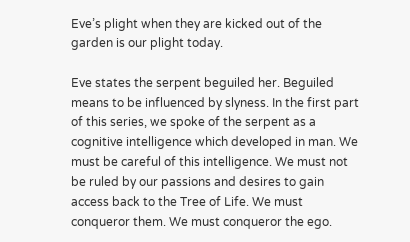Eve’s plight when they are kicked out of the garden is our plight today.

Eve states the serpent beguiled her. Beguiled means to be influenced by slyness. In the first part of this series, we spoke of the serpent as a cognitive intelligence which developed in man. We must be careful of this intelligence. We must not be ruled by our passions and desires to gain access back to the Tree of Life. We must conqueror them. We must conqueror the ego.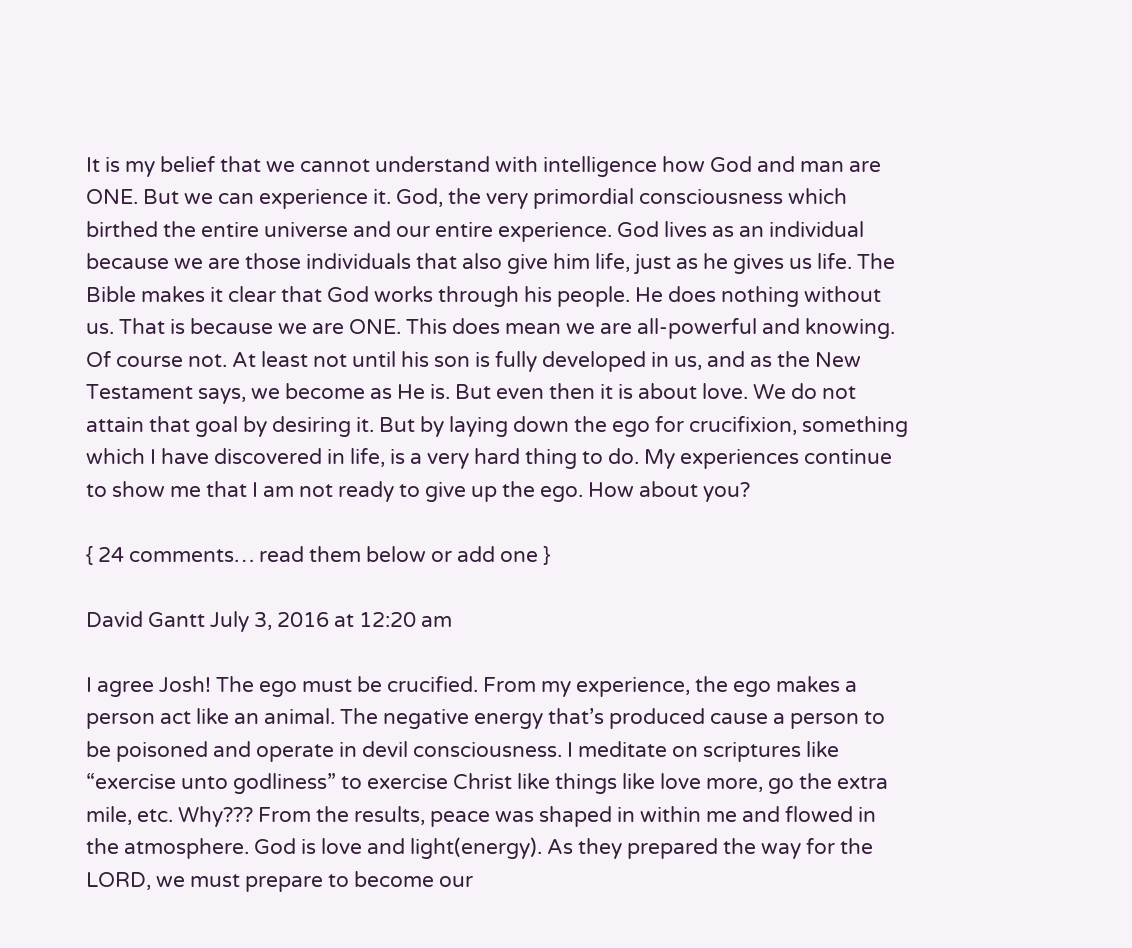It is my belief that we cannot understand with intelligence how God and man are ONE. But we can experience it. God, the very primordial consciousness which birthed the entire universe and our entire experience. God lives as an individual because we are those individuals that also give him life, just as he gives us life. The Bible makes it clear that God works through his people. He does nothing without us. That is because we are ONE. This does mean we are all-powerful and knowing. Of course not. At least not until his son is fully developed in us, and as the New Testament says, we become as He is. But even then it is about love. We do not attain that goal by desiring it. But by laying down the ego for crucifixion, something which I have discovered in life, is a very hard thing to do. My experiences continue to show me that I am not ready to give up the ego. How about you?

{ 24 comments… read them below or add one }

David Gantt July 3, 2016 at 12:20 am

I agree Josh! The ego must be crucified. From my experience, the ego makes a person act like an animal. The negative energy that’s produced cause a person to be poisoned and operate in devil consciousness. I meditate on scriptures like “exercise unto godliness” to exercise Christ like things like love more, go the extra mile, etc. Why??? From the results, peace was shaped in within me and flowed in the atmosphere. God is love and light(energy). As they prepared the way for the LORD, we must prepare to become our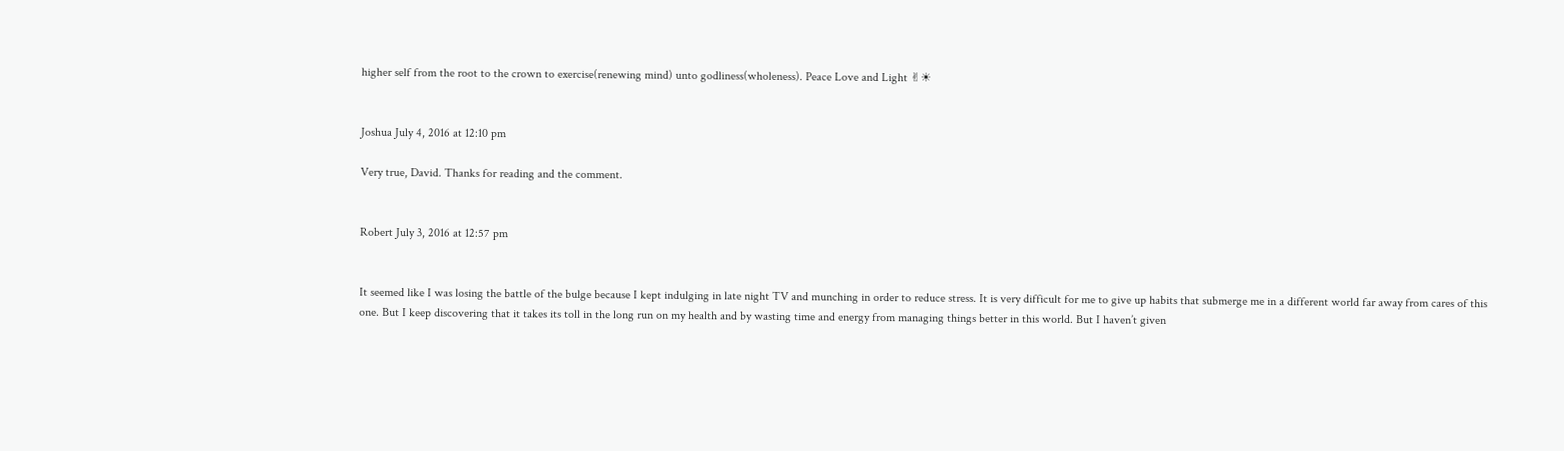higher self from the root to the crown to exercise(renewing mind) unto godliness(wholeness). Peace Love and Light ✌☀


Joshua July 4, 2016 at 12:10 pm

Very true, David. Thanks for reading and the comment.


Robert July 3, 2016 at 12:57 pm


It seemed like I was losing the battle of the bulge because I kept indulging in late night TV and munching in order to reduce stress. It is very difficult for me to give up habits that submerge me in a different world far away from cares of this one. But I keep discovering that it takes its toll in the long run on my health and by wasting time and energy from managing things better in this world. But I haven’t given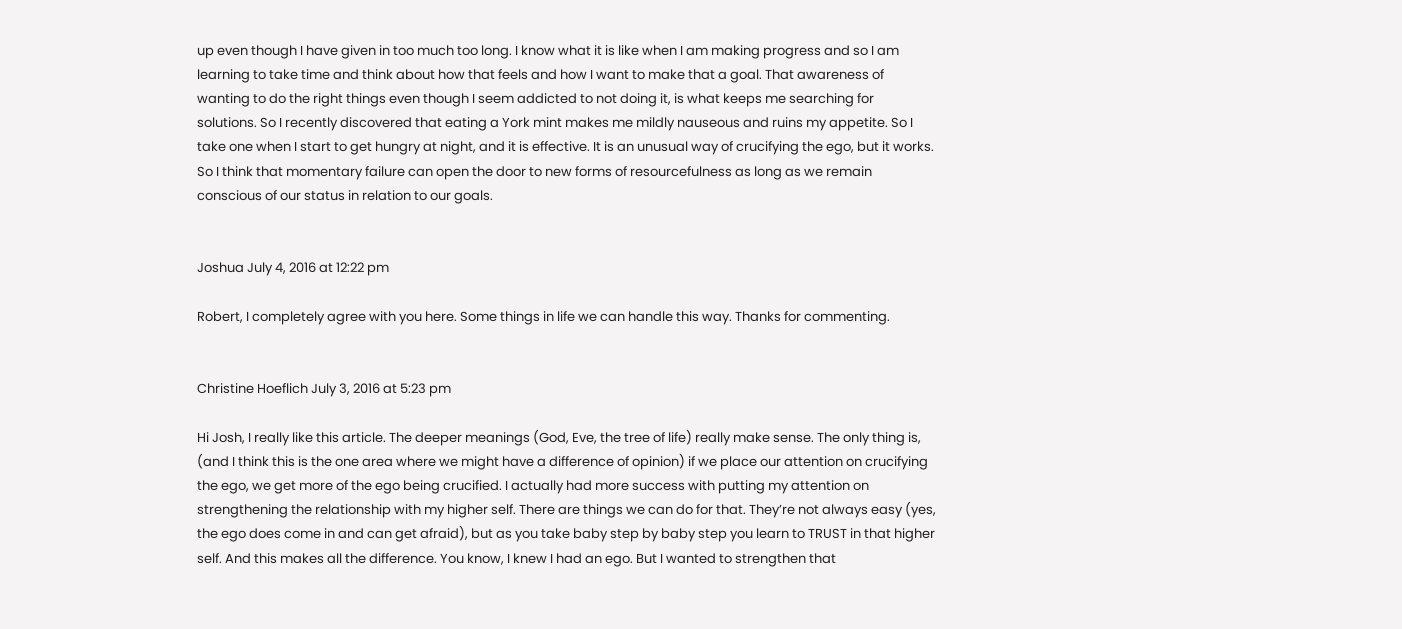up even though I have given in too much too long. I know what it is like when I am making progress and so I am learning to take time and think about how that feels and how I want to make that a goal. That awareness of wanting to do the right things even though I seem addicted to not doing it, is what keeps me searching for solutions. So I recently discovered that eating a York mint makes me mildly nauseous and ruins my appetite. So I take one when I start to get hungry at night, and it is effective. It is an unusual way of crucifying the ego, but it works. So I think that momentary failure can open the door to new forms of resourcefulness as long as we remain conscious of our status in relation to our goals.


Joshua July 4, 2016 at 12:22 pm

Robert, I completely agree with you here. Some things in life we can handle this way. Thanks for commenting.


Christine Hoeflich July 3, 2016 at 5:23 pm

Hi Josh, I really like this article. The deeper meanings (God, Eve, the tree of life) really make sense. The only thing is, (and I think this is the one area where we might have a difference of opinion) if we place our attention on crucifying the ego, we get more of the ego being crucified. I actually had more success with putting my attention on strengthening the relationship with my higher self. There are things we can do for that. They’re not always easy (yes, the ego does come in and can get afraid), but as you take baby step by baby step you learn to TRUST in that higher self. And this makes all the difference. You know, I knew I had an ego. But I wanted to strengthen that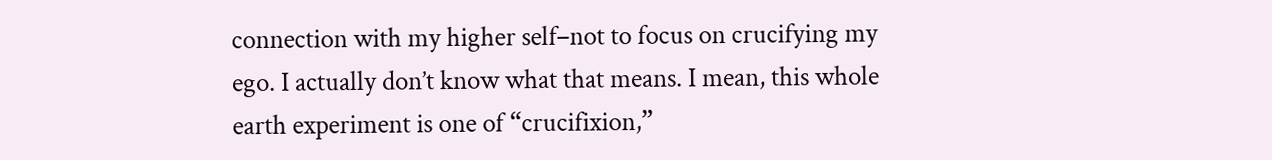connection with my higher self–not to focus on crucifying my ego. I actually don’t know what that means. I mean, this whole earth experiment is one of “crucifixion,”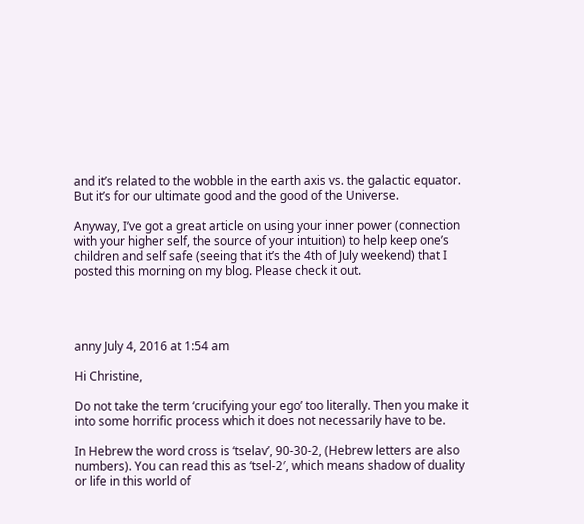and it’s related to the wobble in the earth axis vs. the galactic equator. But it’s for our ultimate good and the good of the Universe.

Anyway, I’ve got a great article on using your inner power (connection with your higher self, the source of your intuition) to help keep one’s children and self safe (seeing that it’s the 4th of July weekend) that I posted this morning on my blog. Please check it out.




anny July 4, 2016 at 1:54 am

Hi Christine,

Do not take the term ‘crucifying your ego’ too literally. Then you make it into some horrific process which it does not necessarily have to be.

In Hebrew the word cross is ‘tselav’, 90-30-2, (Hebrew letters are also numbers). You can read this as ‘tsel-2′, which means shadow of duality or life in this world of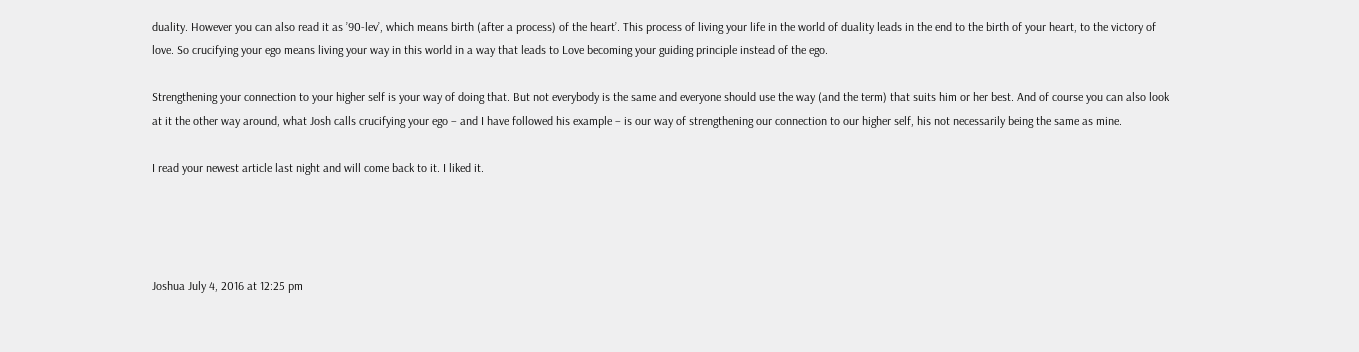duality. However you can also read it as ’90-lev’, which means birth (after a process) of the heart’. This process of living your life in the world of duality leads in the end to the birth of your heart, to the victory of love. So crucifying your ego means living your way in this world in a way that leads to Love becoming your guiding principle instead of the ego.

Strengthening your connection to your higher self is your way of doing that. But not everybody is the same and everyone should use the way (and the term) that suits him or her best. And of course you can also look at it the other way around, what Josh calls crucifying your ego – and I have followed his example – is our way of strengthening our connection to our higher self, his not necessarily being the same as mine.

I read your newest article last night and will come back to it. I liked it.




Joshua July 4, 2016 at 12:25 pm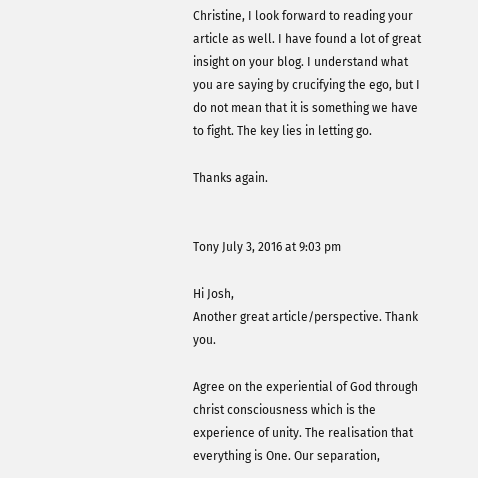Christine, I look forward to reading your article as well. I have found a lot of great insight on your blog. I understand what you are saying by crucifying the ego, but I do not mean that it is something we have to fight. The key lies in letting go.

Thanks again.


Tony July 3, 2016 at 9:03 pm

Hi Josh,
Another great article/perspective. Thank you.

Agree on the experiential of God through christ consciousness which is the experience of unity. The realisation that everything is One. Our separation,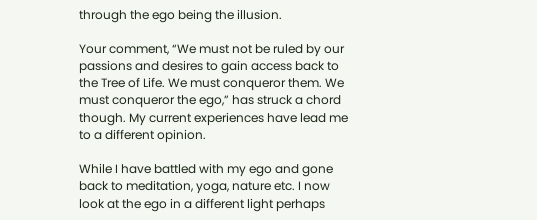through the ego being the illusion.

Your comment, “We must not be ruled by our passions and desires to gain access back to the Tree of Life. We must conqueror them. We must conqueror the ego,” has struck a chord though. My current experiences have lead me to a different opinion.

While I have battled with my ego and gone back to meditation, yoga, nature etc. I now look at the ego in a different light perhaps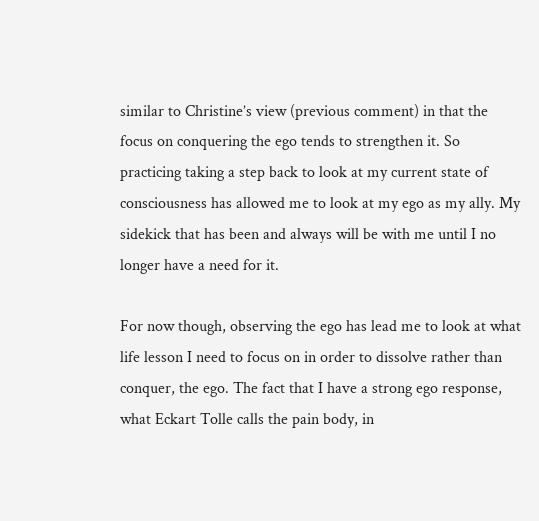similar to Christine’s view (previous comment) in that the focus on conquering the ego tends to strengthen it. So practicing taking a step back to look at my current state of consciousness has allowed me to look at my ego as my ally. My sidekick that has been and always will be with me until I no longer have a need for it.

For now though, observing the ego has lead me to look at what life lesson I need to focus on in order to dissolve rather than conquer, the ego. The fact that I have a strong ego response, what Eckart Tolle calls the pain body, in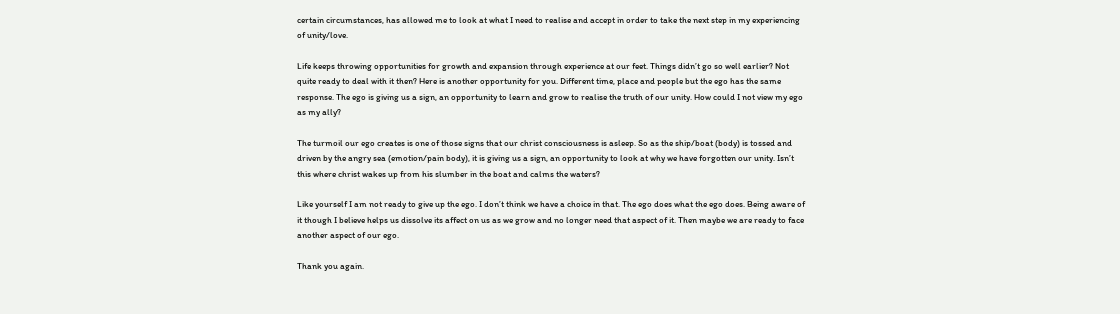certain circumstances, has allowed me to look at what I need to realise and accept in order to take the next step in my experiencing of unity/love.

Life keeps throwing opportunities for growth and expansion through experience at our feet. Things didn’t go so well earlier? Not quite ready to deal with it then? Here is another opportunity for you. Different time, place and people but the ego has the same response. The ego is giving us a sign, an opportunity to learn and grow to realise the truth of our unity. How could I not view my ego as my ally?

The turmoil our ego creates is one of those signs that our christ consciousness is asleep. So as the ship/boat (body) is tossed and driven by the angry sea (emotion/pain body), it is giving us a sign, an opportunity to look at why we have forgotten our unity. Isn’t this where christ wakes up from his slumber in the boat and calms the waters?

Like yourself I am not ready to give up the ego. I don’t think we have a choice in that. The ego does what the ego does. Being aware of it though I believe helps us dissolve its affect on us as we grow and no longer need that aspect of it. Then maybe we are ready to face another aspect of our ego.

Thank you again.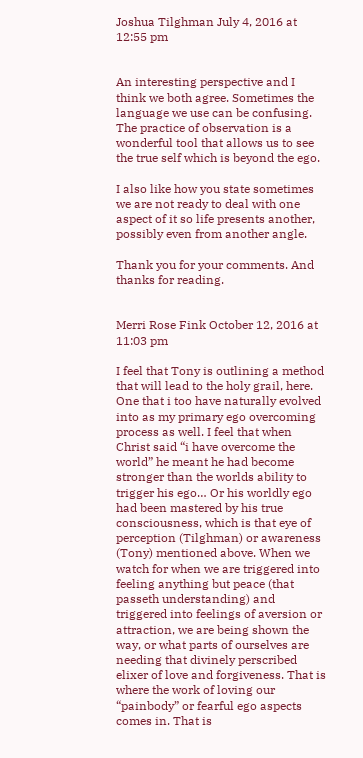Joshua Tilghman July 4, 2016 at 12:55 pm


An interesting perspective and I think we both agree. Sometimes the language we use can be confusing. The practice of observation is a wonderful tool that allows us to see the true self which is beyond the ego.

I also like how you state sometimes we are not ready to deal with one aspect of it so life presents another, possibly even from another angle.

Thank you for your comments. And thanks for reading.


Merri Rose Fink October 12, 2016 at 11:03 pm

I feel that Tony is outlining a method that will lead to the holy grail, here. One that i too have naturally evolved into as my primary ego overcoming process as well. I feel that when Christ said “i have overcome the world” he meant he had become stronger than the worlds ability to trigger his ego… Or his worldly ego had been mastered by his true consciousness, which is that eye of perception (Tilghman) or awareness (Tony) mentioned above. When we watch for when we are triggered into feeling anything but peace (that passeth understanding) and triggered into feelings of aversion or attraction, we are being shown the way, or what parts of ourselves are needing that divinely perscribed elixer of love and forgiveness. That is where the work of loving our “painbody” or fearful ego aspects comes in. That is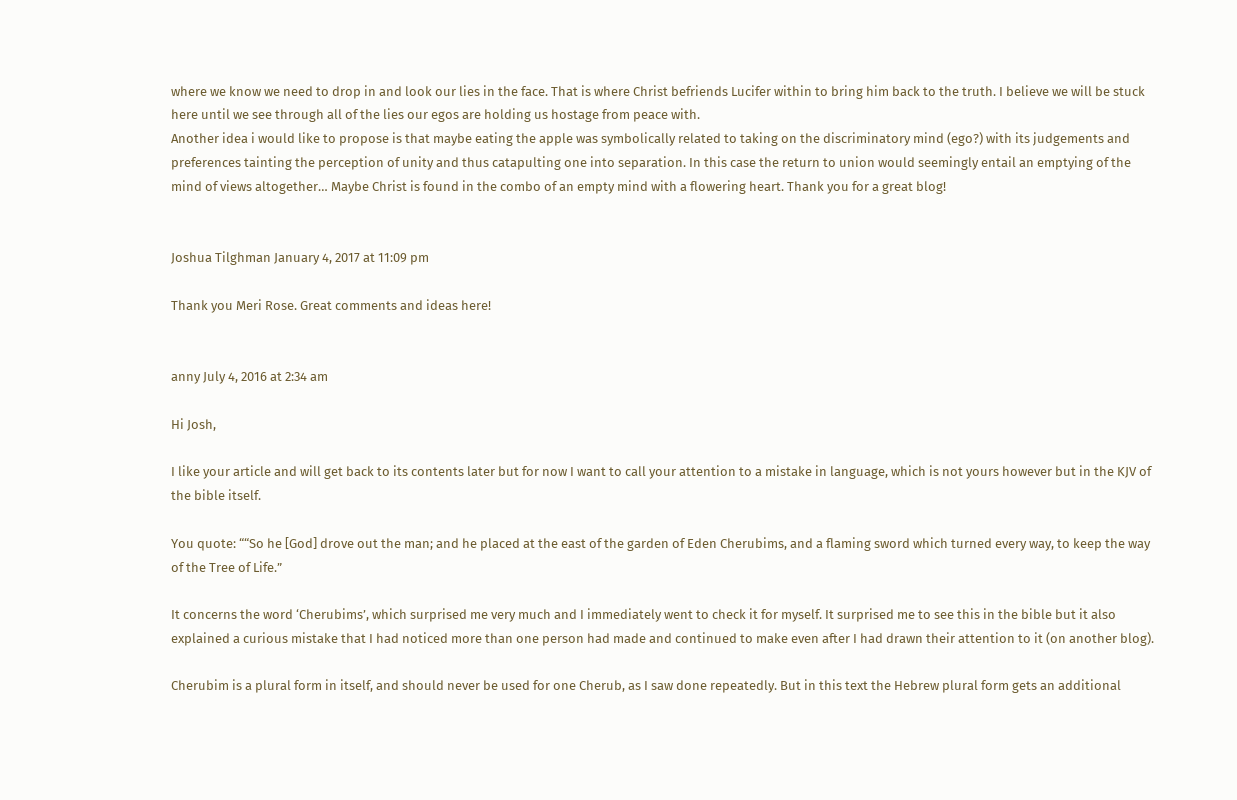where we know we need to drop in and look our lies in the face. That is where Christ befriends Lucifer within to bring him back to the truth. I believe we will be stuck here until we see through all of the lies our egos are holding us hostage from peace with.
Another idea i would like to propose is that maybe eating the apple was symbolically related to taking on the discriminatory mind (ego?) with its judgements and preferences tainting the perception of unity and thus catapulting one into separation. In this case the return to union would seemingly entail an emptying of the mind of views altogether… Maybe Christ is found in the combo of an empty mind with a flowering heart. Thank you for a great blog!


Joshua Tilghman January 4, 2017 at 11:09 pm

Thank you Meri Rose. Great comments and ideas here!


anny July 4, 2016 at 2:34 am

Hi Josh,

I like your article and will get back to its contents later but for now I want to call your attention to a mistake in language, which is not yours however but in the KJV of the bible itself.

You quote: ““So he [God] drove out the man; and he placed at the east of the garden of Eden Cherubims, and a flaming sword which turned every way, to keep the way of the Tree of Life.”

It concerns the word ‘Cherubims’, which surprised me very much and I immediately went to check it for myself. It surprised me to see this in the bible but it also explained a curious mistake that I had noticed more than one person had made and continued to make even after I had drawn their attention to it (on another blog).

Cherubim is a plural form in itself, and should never be used for one Cherub, as I saw done repeatedly. But in this text the Hebrew plural form gets an additional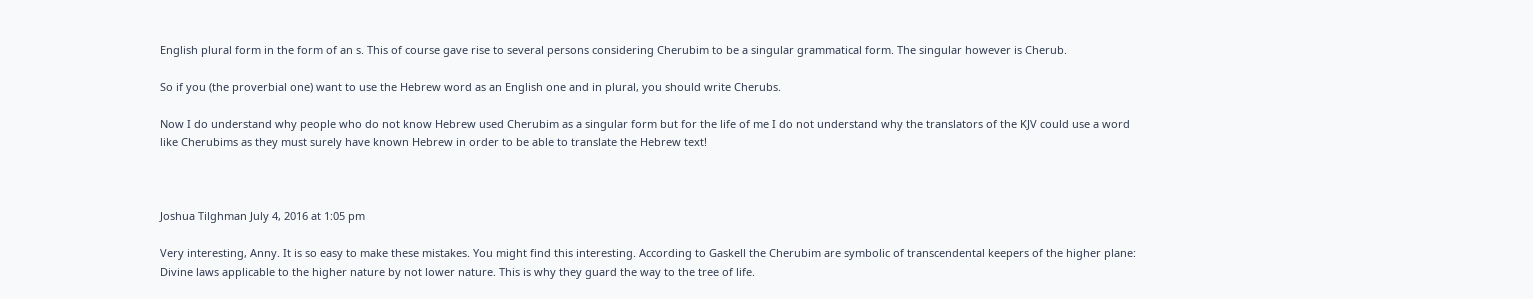English plural form in the form of an s. This of course gave rise to several persons considering Cherubim to be a singular grammatical form. The singular however is Cherub.

So if you (the proverbial one) want to use the Hebrew word as an English one and in plural, you should write Cherubs.

Now I do understand why people who do not know Hebrew used Cherubim as a singular form but for the life of me I do not understand why the translators of the KJV could use a word like Cherubims as they must surely have known Hebrew in order to be able to translate the Hebrew text!



Joshua Tilghman July 4, 2016 at 1:05 pm

Very interesting, Anny. It is so easy to make these mistakes. You might find this interesting. According to Gaskell the Cherubim are symbolic of transcendental keepers of the higher plane: Divine laws applicable to the higher nature by not lower nature. This is why they guard the way to the tree of life.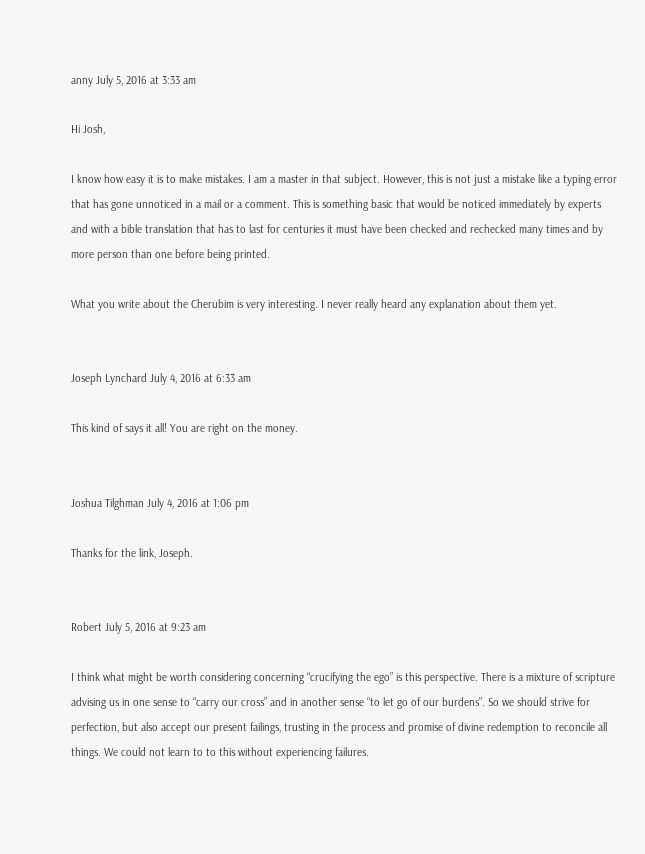anny July 5, 2016 at 3:33 am

Hi Josh,

I know how easy it is to make mistakes. I am a master in that subject. However, this is not just a mistake like a typing error that has gone unnoticed in a mail or a comment. This is something basic that would be noticed immediately by experts and with a bible translation that has to last for centuries it must have been checked and rechecked many times and by more person than one before being printed.

What you write about the Cherubim is very interesting. I never really heard any explanation about them yet.


Joseph Lynchard July 4, 2016 at 6:33 am

This kind of says it all! You are right on the money.


Joshua Tilghman July 4, 2016 at 1:06 pm

Thanks for the link, Joseph.


Robert July 5, 2016 at 9:23 am

I think what might be worth considering concerning “crucifying the ego” is this perspective. There is a mixture of scripture advising us in one sense to “carry our cross” and in another sense “to let go of our burdens”. So we should strive for perfection, but also accept our present failings, trusting in the process and promise of divine redemption to reconcile all things. We could not learn to to this without experiencing failures.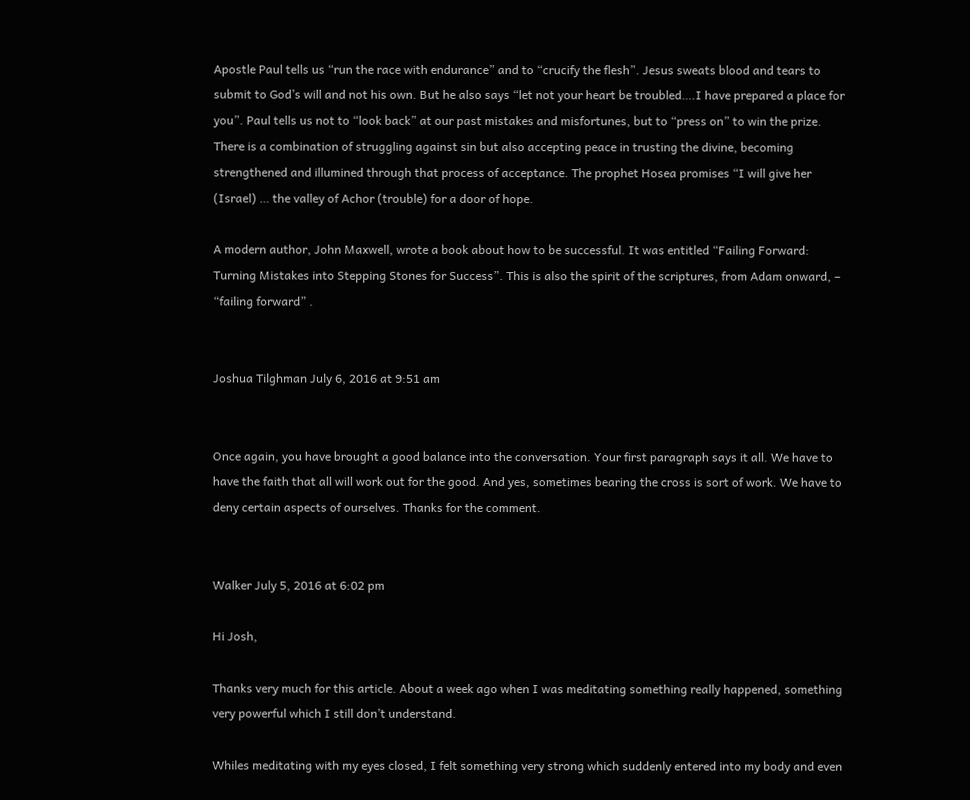Apostle Paul tells us “run the race with endurance” and to “crucify the flesh”. Jesus sweats blood and tears to submit to God’s will and not his own. But he also says “let not your heart be troubled….I have prepared a place for you”. Paul tells us not to “look back” at our past mistakes and misfortunes, but to “press on” to win the prize. There is a combination of struggling against sin but also accepting peace in trusting the divine, becoming strengthened and illumined through that process of acceptance. The prophet Hosea promises “I will give her (Israel) … the valley of Achor (trouble) for a door of hope.

A modern author, John Maxwell, wrote a book about how to be successful. It was entitled “Failing Forward: Turning Mistakes into Stepping Stones for Success”. This is also the spirit of the scriptures, from Adam onward, – “failing forward” .


Joshua Tilghman July 6, 2016 at 9:51 am


Once again, you have brought a good balance into the conversation. Your first paragraph says it all. We have to have the faith that all will work out for the good. And yes, sometimes bearing the cross is sort of work. We have to deny certain aspects of ourselves. Thanks for the comment.


Walker July 5, 2016 at 6:02 pm

Hi Josh,

Thanks very much for this article. About a week ago when I was meditating something really happened, something very powerful which I still don’t understand.

Whiles meditating with my eyes closed, I felt something very strong which suddenly entered into my body and even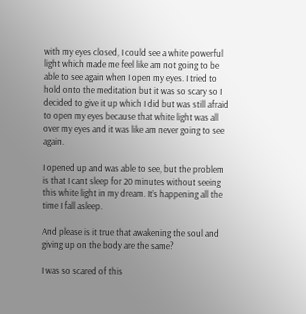with my eyes closed, I could see a white powerful light which made me feel like am not going to be able to see again when I open my eyes. I tried to hold onto the meditation but it was so scary so I decided to give it up which I did but was still afraid to open my eyes because that white light was all over my eyes and it was like am never going to see again.

I opened up and was able to see, but the problem is that I cant sleep for 20 minutes without seeing this white light in my dream. It’s happening all the time I fall asleep.

And please is it true that awakening the soul and giving up on the body are the same?

I was so scared of this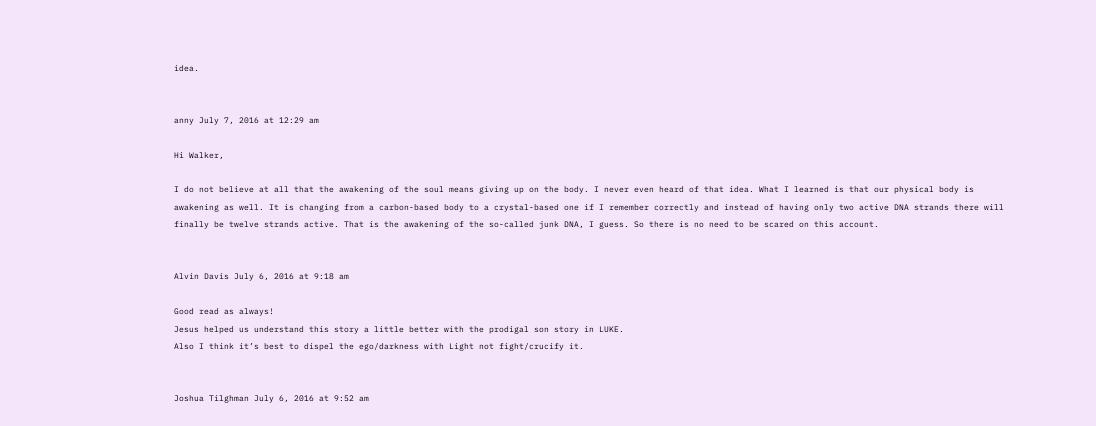idea.


anny July 7, 2016 at 12:29 am

Hi Walker,

I do not believe at all that the awakening of the soul means giving up on the body. I never even heard of that idea. What I learned is that our physical body is awakening as well. It is changing from a carbon-based body to a crystal-based one if I remember correctly and instead of having only two active DNA strands there will finally be twelve strands active. That is the awakening of the so-called junk DNA, I guess. So there is no need to be scared on this account.


Alvin Davis July 6, 2016 at 9:18 am

Good read as always!
Jesus helped us understand this story a little better with the prodigal son story in LUKE.
Also I think it’s best to dispel the ego/darkness with Light not fight/crucify it.


Joshua Tilghman July 6, 2016 at 9:52 am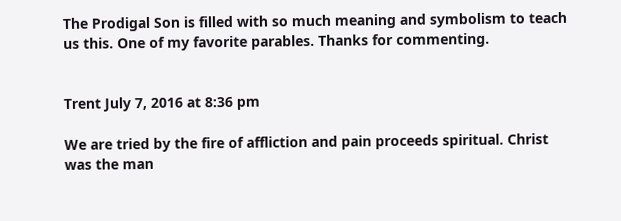The Prodigal Son is filled with so much meaning and symbolism to teach us this. One of my favorite parables. Thanks for commenting.


Trent July 7, 2016 at 8:36 pm

We are tried by the fire of affliction and pain proceeds spiritual. Christ was the man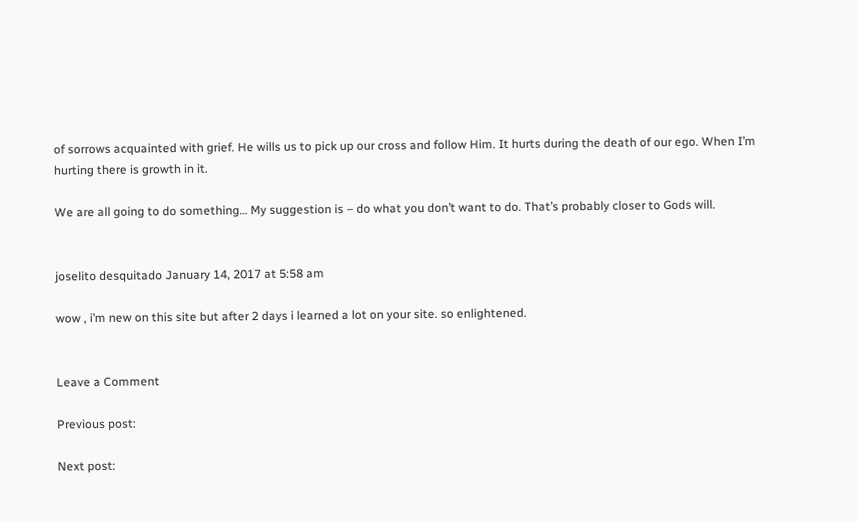of sorrows acquainted with grief. He wills us to pick up our cross and follow Him. It hurts during the death of our ego. When I’m hurting there is growth in it.

We are all going to do something… My suggestion is – do what you don’t want to do. That’s probably closer to Gods will.


joselito desquitado January 14, 2017 at 5:58 am

wow , i’m new on this site but after 2 days i learned a lot on your site. so enlightened.


Leave a Comment

Previous post:

Next post: